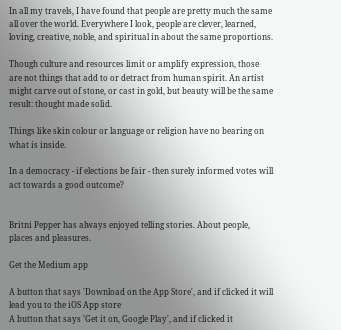In all my travels, I have found that people are pretty much the same all over the world. Everywhere I look, people are clever, learned, loving, creative, noble, and spiritual in about the same proportions.

Though culture and resources limit or amplify expression, those are not things that add to or detract from human spirit. An artist might carve out of stone, or cast in gold, but beauty will be the same result: thought made solid.

Things like skin colour or language or religion have no bearing on what is inside.

In a democracy - if elections be fair - then surely informed votes will act towards a good outcome?


Britni Pepper has always enjoyed telling stories. About people, places and pleasures.

Get the Medium app

A button that says 'Download on the App Store', and if clicked it will lead you to the iOS App store
A button that says 'Get it on, Google Play', and if clicked it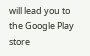will lead you to the Google Play store